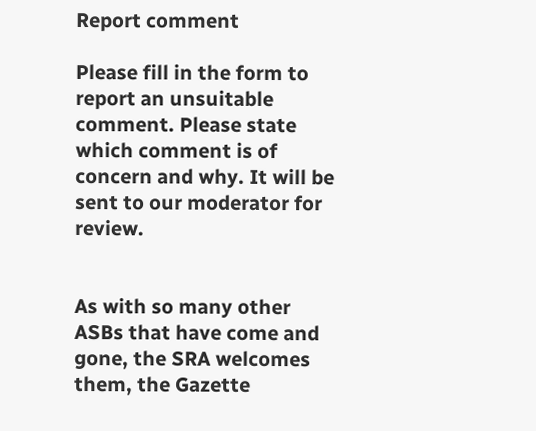Report comment

Please fill in the form to report an unsuitable comment. Please state which comment is of concern and why. It will be sent to our moderator for review.


As with so many other ASBs that have come and gone, the SRA welcomes them, the Gazette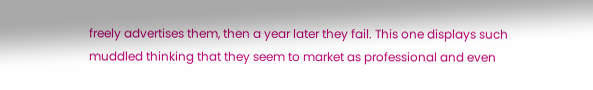freely advertises them, then a year later they fail. This one displays such muddled thinking that they seem to market as professional and even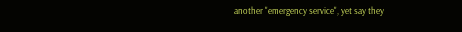another "emergency service", yet say they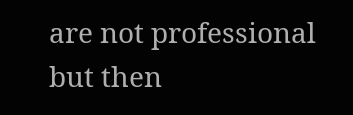are not professional but then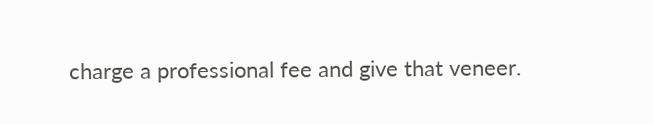charge a professional fee and give that veneer.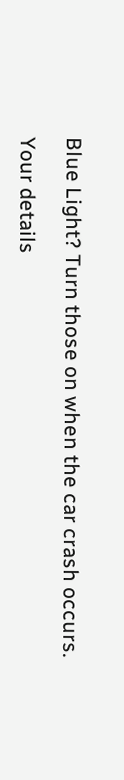Blue Light? Turn those on when the car crash occurs.

Your details